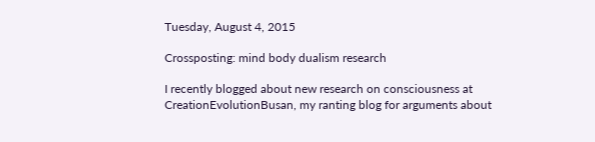Tuesday, August 4, 2015

Crossposting: mind body dualism research

I recently blogged about new research on consciousness at CreationEvolutionBusan, my ranting blog for arguments about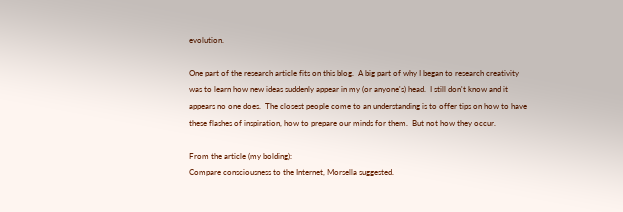evolution.

One part of the research article fits on this blog.  A big part of why I began to research creativity was to learn how new ideas suddenly appear in my (or anyone's) head.  I still don't know and it appears no one does.  The closest people come to an understanding is to offer tips on how to have these flashes of inspiration, how to prepare our minds for them.  But not how they occur.

From the article (my bolding):
Compare consciousness to the Internet, Morsella suggested.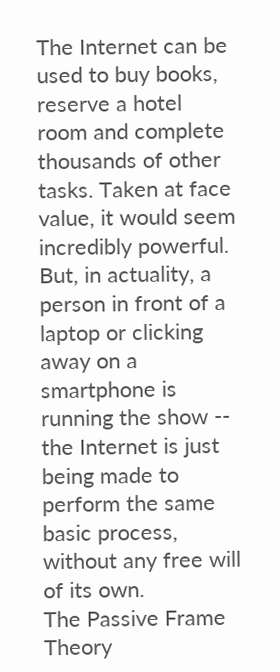The Internet can be used to buy books, reserve a hotel room and complete thousands of other tasks. Taken at face value, it would seem incredibly powerful. But, in actuality, a person in front of a laptop or clicking away on a smartphone is running the show -- the Internet is just being made to perform the same basic process, without any free will of its own.
The Passive Frame Theory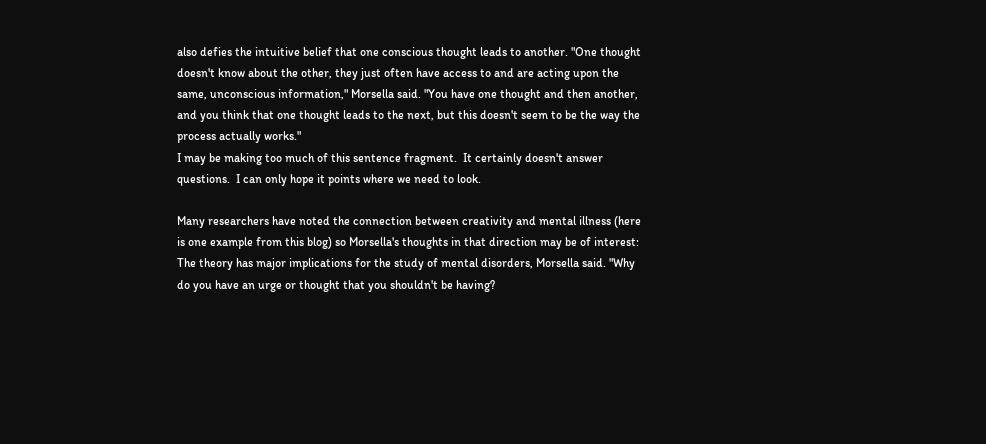also defies the intuitive belief that one conscious thought leads to another. "One thought doesn't know about the other, they just often have access to and are acting upon the same, unconscious information," Morsella said. "You have one thought and then another, and you think that one thought leads to the next, but this doesn't seem to be the way the process actually works."
I may be making too much of this sentence fragment.  It certainly doesn't answer questions.  I can only hope it points where we need to look.

Many researchers have noted the connection between creativity and mental illness (here is one example from this blog) so Morsella's thoughts in that direction may be of interest:
The theory has major implications for the study of mental disorders, Morsella said. "Why do you have an urge or thought that you shouldn't be having?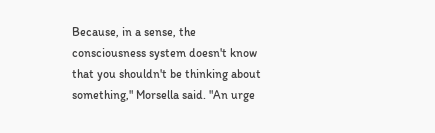Because, in a sense, the consciousness system doesn't know that you shouldn't be thinking about something," Morsella said. "An urge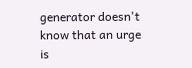generator doesn't know that an urge is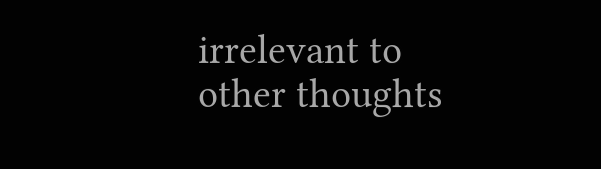irrelevant to other thoughts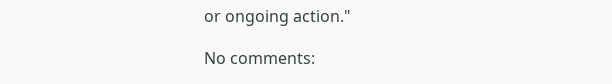or ongoing action."

No comments: